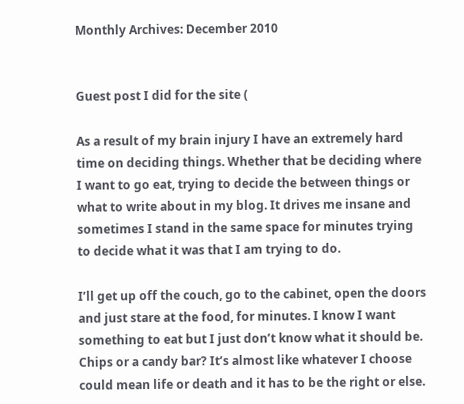Monthly Archives: December 2010


Guest post I did for the site (

As a result of my brain injury I have an extremely hard time on deciding things. Whether that be deciding where I want to go eat, trying to decide the between things or what to write about in my blog. It drives me insane and sometimes I stand in the same space for minutes trying to decide what it was that I am trying to do.

I’ll get up off the couch, go to the cabinet, open the doors and just stare at the food, for minutes. I know I want something to eat but I just don’t know what it should be. Chips or a candy bar? It’s almost like whatever I choose could mean life or death and it has to be the right or else.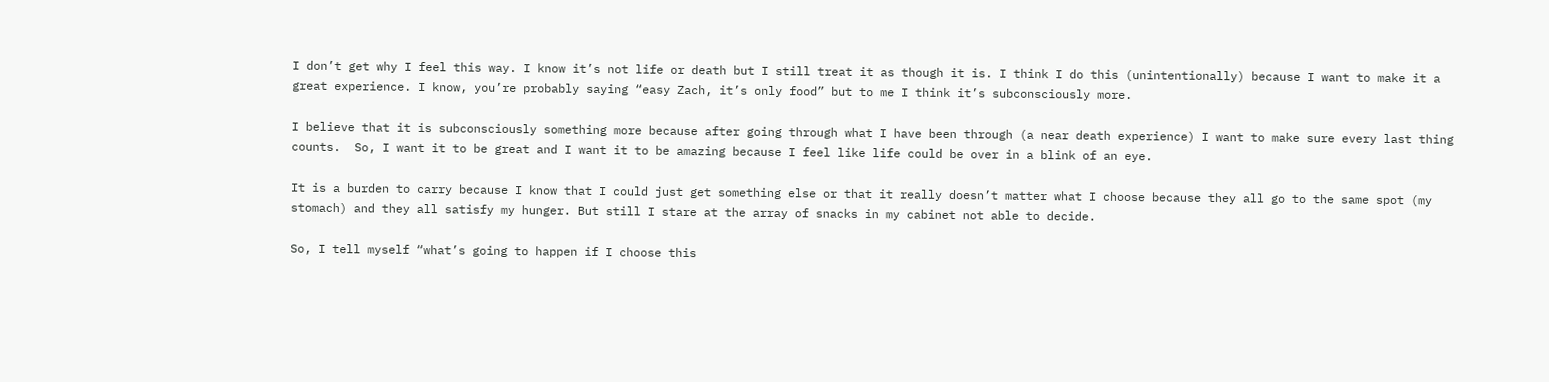I don’t get why I feel this way. I know it’s not life or death but I still treat it as though it is. I think I do this (unintentionally) because I want to make it a great experience. I know, you’re probably saying “easy Zach, it’s only food” but to me I think it’s subconsciously more.

I believe that it is subconsciously something more because after going through what I have been through (a near death experience) I want to make sure every last thing counts.  So, I want it to be great and I want it to be amazing because I feel like life could be over in a blink of an eye.

It is a burden to carry because I know that I could just get something else or that it really doesn’t matter what I choose because they all go to the same spot (my stomach) and they all satisfy my hunger. But still I stare at the array of snacks in my cabinet not able to decide.

So, I tell myself “what’s going to happen if I choose this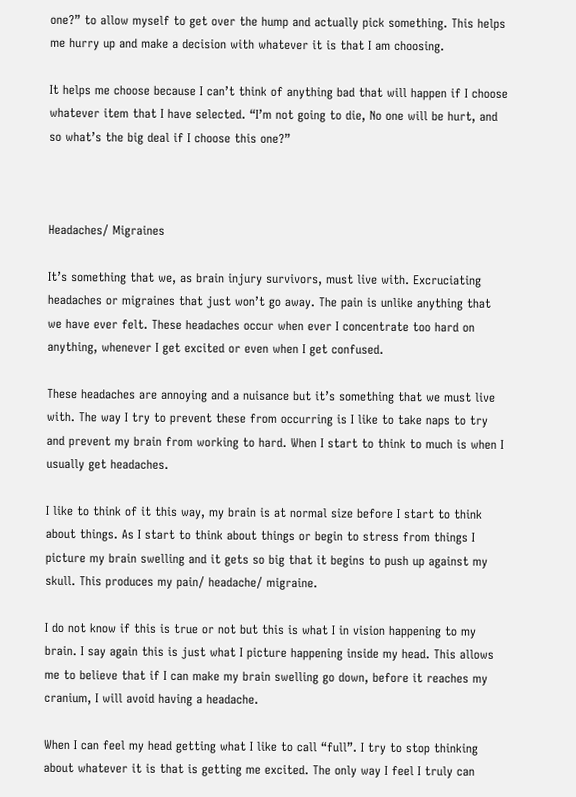one?” to allow myself to get over the hump and actually pick something. This helps me hurry up and make a decision with whatever it is that I am choosing.

It helps me choose because I can’t think of anything bad that will happen if I choose whatever item that I have selected. “I’m not going to die, No one will be hurt, and so what’s the big deal if I choose this one?”



Headaches/ Migraines

It’s something that we, as brain injury survivors, must live with. Excruciating headaches or migraines that just won’t go away. The pain is unlike anything that we have ever felt. These headaches occur when ever I concentrate too hard on anything, whenever I get excited or even when I get confused.

These headaches are annoying and a nuisance but it’s something that we must live with. The way I try to prevent these from occurring is I like to take naps to try and prevent my brain from working to hard. When I start to think to much is when I usually get headaches.

I like to think of it this way, my brain is at normal size before I start to think about things. As I start to think about things or begin to stress from things I picture my brain swelling and it gets so big that it begins to push up against my skull. This produces my pain/ headache/ migraine.

I do not know if this is true or not but this is what I in vision happening to my brain. I say again this is just what I picture happening inside my head. This allows me to believe that if I can make my brain swelling go down, before it reaches my cranium, I will avoid having a headache.

When I can feel my head getting what I like to call “full”. I try to stop thinking about whatever it is that is getting me excited. The only way I feel I truly can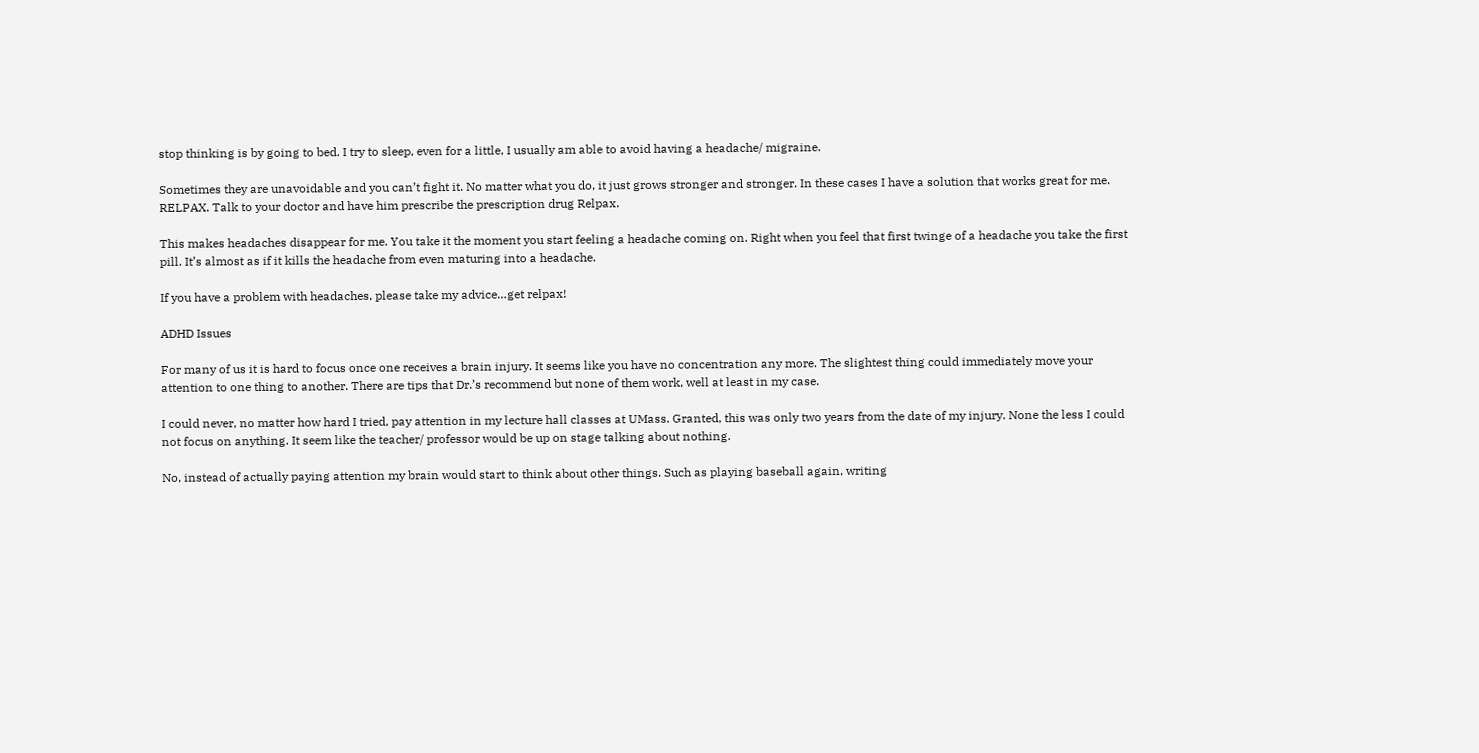stop thinking is by going to bed. I try to sleep, even for a little, I usually am able to avoid having a headache/ migraine.

Sometimes they are unavoidable and you can’t fight it. No matter what you do, it just grows stronger and stronger. In these cases I have a solution that works great for me. RELPAX. Talk to your doctor and have him prescribe the prescription drug Relpax.

This makes headaches disappear for me. You take it the moment you start feeling a headache coming on. Right when you feel that first twinge of a headache you take the first pill. It’s almost as if it kills the headache from even maturing into a headache.

If you have a problem with headaches, please take my advice…get relpax!

ADHD Issues

For many of us it is hard to focus once one receives a brain injury. It seems like you have no concentration any more. The slightest thing could immediately move your attention to one thing to another. There are tips that Dr.’s recommend but none of them work, well at least in my case.

I could never, no matter how hard I tried, pay attention in my lecture hall classes at UMass. Granted, this was only two years from the date of my injury. None the less I could not focus on anything. It seem like the teacher/ professor would be up on stage talking about nothing.

No, instead of actually paying attention my brain would start to think about other things. Such as playing baseball again, writing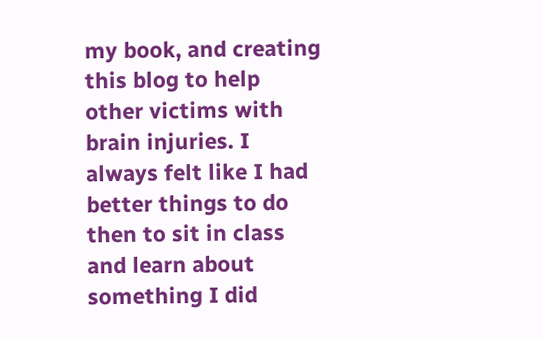my book, and creating this blog to help other victims with brain injuries. I always felt like I had better things to do then to sit in class and learn about something I did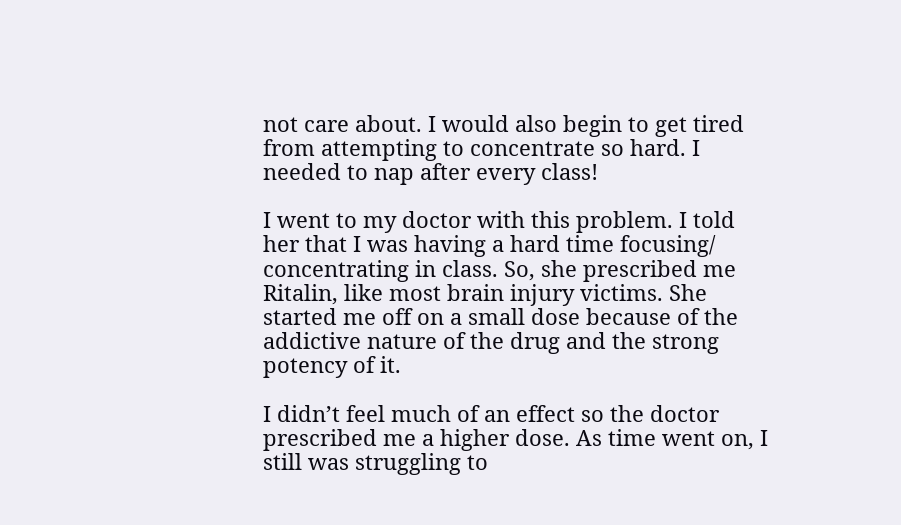not care about. I would also begin to get tired from attempting to concentrate so hard. I needed to nap after every class!

I went to my doctor with this problem. I told her that I was having a hard time focusing/ concentrating in class. So, she prescribed me Ritalin, like most brain injury victims. She started me off on a small dose because of the addictive nature of the drug and the strong potency of it.

I didn’t feel much of an effect so the doctor prescribed me a higher dose. As time went on, I still was struggling to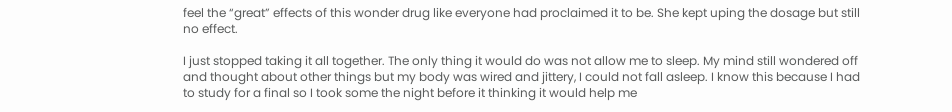feel the “great” effects of this wonder drug like everyone had proclaimed it to be. She kept uping the dosage but still no effect.

I just stopped taking it all together. The only thing it would do was not allow me to sleep. My mind still wondered off and thought about other things but my body was wired and jittery, I could not fall asleep. I know this because I had to study for a final so I took some the night before it thinking it would help me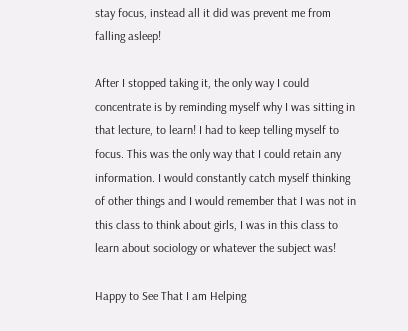stay focus, instead all it did was prevent me from falling asleep!

After I stopped taking it, the only way I could concentrate is by reminding myself why I was sitting in that lecture, to learn! I had to keep telling myself to focus. This was the only way that I could retain any information. I would constantly catch myself thinking of other things and I would remember that I was not in this class to think about girls, I was in this class to learn about sociology or whatever the subject was!

Happy to See That I am Helping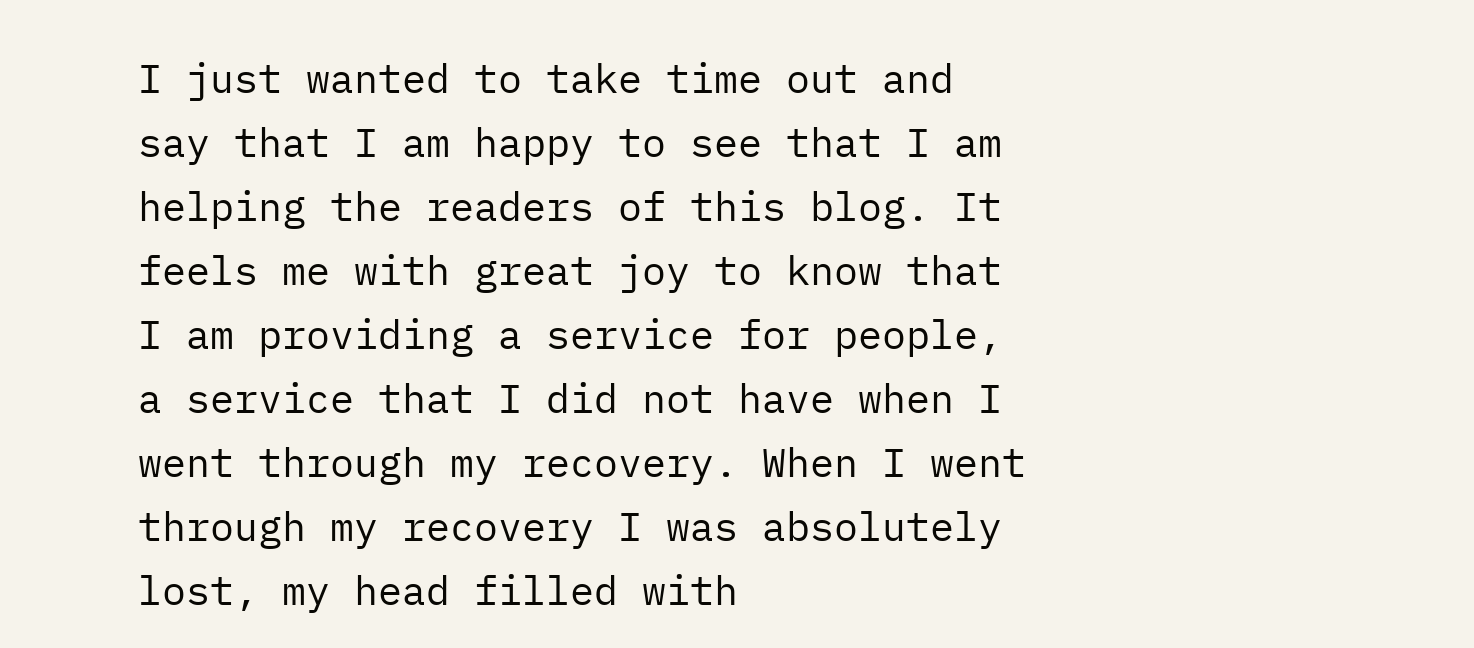I just wanted to take time out and say that I am happy to see that I am helping the readers of this blog. It feels me with great joy to know that I am providing a service for people, a service that I did not have when I went through my recovery. When I went through my recovery I was absolutely lost, my head filled with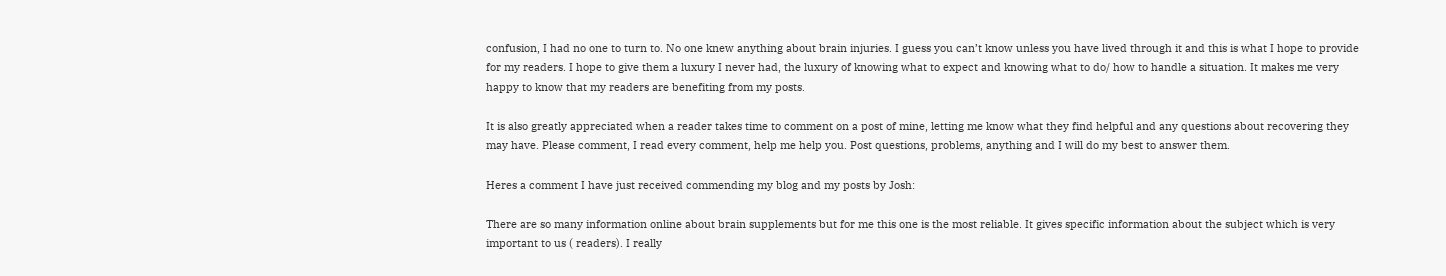confusion, I had no one to turn to. No one knew anything about brain injuries. I guess you can’t know unless you have lived through it and this is what I hope to provide for my readers. I hope to give them a luxury I never had, the luxury of knowing what to expect and knowing what to do/ how to handle a situation. It makes me very happy to know that my readers are benefiting from my posts.

It is also greatly appreciated when a reader takes time to comment on a post of mine, letting me know what they find helpful and any questions about recovering they may have. Please comment, I read every comment, help me help you. Post questions, problems, anything and I will do my best to answer them.

Heres a comment I have just received commending my blog and my posts by Josh:

There are so many information online about brain supplements but for me this one is the most reliable. It gives specific information about the subject which is very important to us ( readers). I really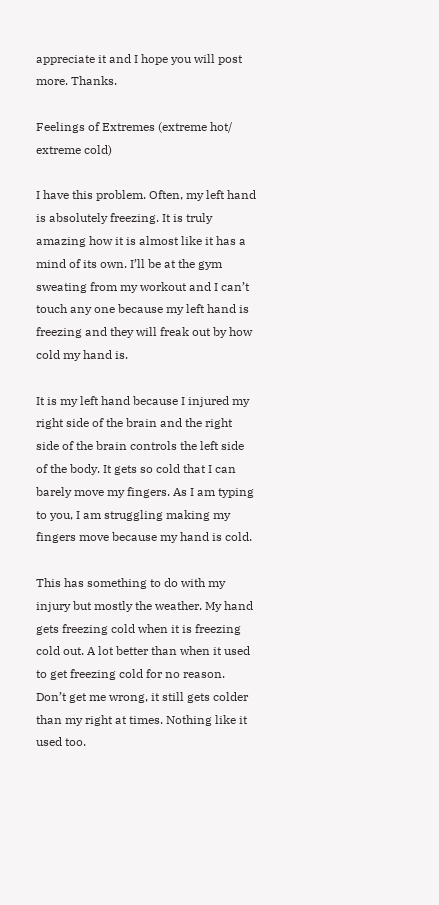appreciate it and I hope you will post more. Thanks.

Feelings of Extremes (extreme hot/ extreme cold)

I have this problem. Often, my left hand is absolutely freezing. It is truly amazing how it is almost like it has a mind of its own. I’ll be at the gym sweating from my workout and I can’t touch any one because my left hand is freezing and they will freak out by how cold my hand is.

It is my left hand because I injured my right side of the brain and the right side of the brain controls the left side of the body. It gets so cold that I can barely move my fingers. As I am typing to you, I am struggling making my fingers move because my hand is cold.

This has something to do with my injury but mostly the weather. My hand gets freezing cold when it is freezing cold out. A lot better than when it used to get freezing cold for no reason. Don’t get me wrong, it still gets colder than my right at times. Nothing like it used too.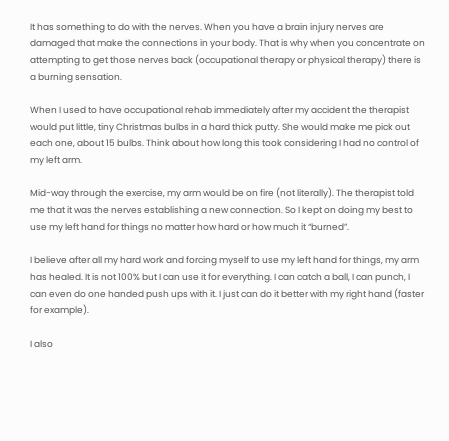It has something to do with the nerves. When you have a brain injury nerves are damaged that make the connections in your body. That is why when you concentrate on attempting to get those nerves back (occupational therapy or physical therapy) there is a burning sensation.

When I used to have occupational rehab immediately after my accident the therapist would put little, tiny Christmas bulbs in a hard thick putty. She would make me pick out each one, about 15 bulbs. Think about how long this took considering I had no control of my left arm.

Mid-way through the exercise, my arm would be on fire (not literally). The therapist told me that it was the nerves establishing a new connection. So I kept on doing my best to use my left hand for things no matter how hard or how much it “burned”.

I believe after all my hard work and forcing myself to use my left hand for things, my arm has healed. It is not 100% but I can use it for everything. I can catch a ball, I can punch, I can even do one handed push ups with it. I just can do it better with my right hand (faster for example).

I also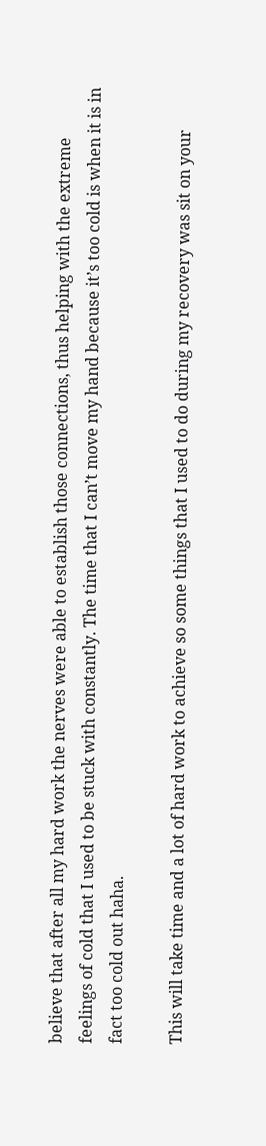believe that after all my hard work the nerves were able to establish those connections, thus helping with the extreme feelings of cold that I used to be stuck with constantly. The time that I can’t move my hand because it’s too cold is when it is in fact too cold out haha.

This will take time and a lot of hard work to achieve so some things that I used to do during my recovery was sit on your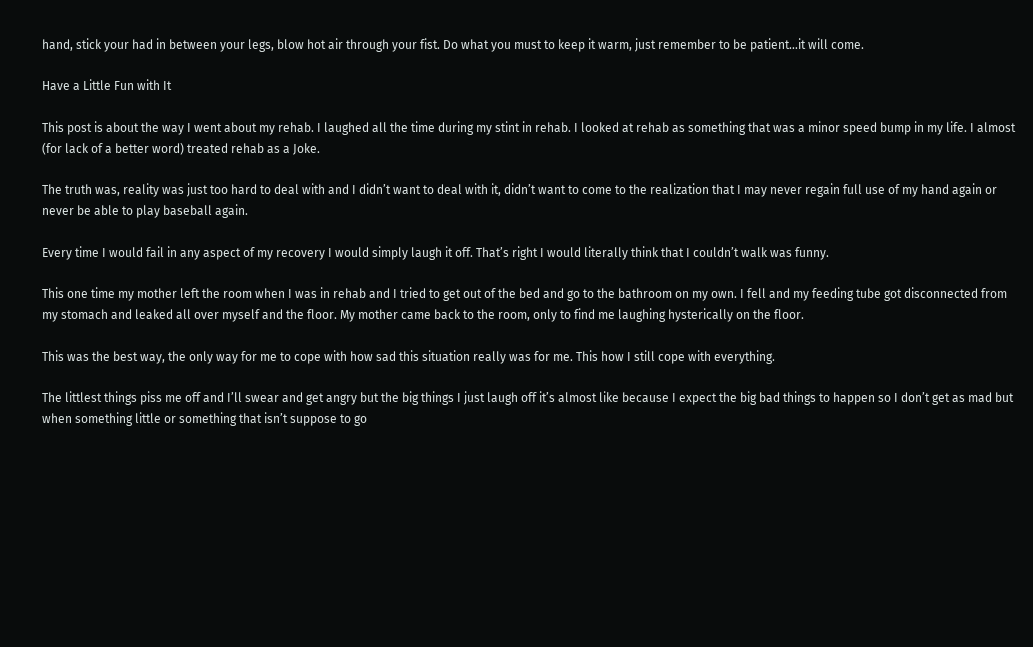hand, stick your had in between your legs, blow hot air through your fist. Do what you must to keep it warm, just remember to be patient…it will come.

Have a Little Fun with It

This post is about the way I went about my rehab. I laughed all the time during my stint in rehab. I looked at rehab as something that was a minor speed bump in my life. I almost (for lack of a better word) treated rehab as a Joke.

The truth was, reality was just too hard to deal with and I didn’t want to deal with it, didn’t want to come to the realization that I may never regain full use of my hand again or never be able to play baseball again.

Every time I would fail in any aspect of my recovery I would simply laugh it off. That’s right I would literally think that I couldn’t walk was funny.

This one time my mother left the room when I was in rehab and I tried to get out of the bed and go to the bathroom on my own. I fell and my feeding tube got disconnected from my stomach and leaked all over myself and the floor. My mother came back to the room, only to find me laughing hysterically on the floor.

This was the best way, the only way for me to cope with how sad this situation really was for me. This how I still cope with everything.

The littlest things piss me off and I’ll swear and get angry but the big things I just laugh off it’s almost like because I expect the big bad things to happen so I don’t get as mad but when something little or something that isn’t suppose to go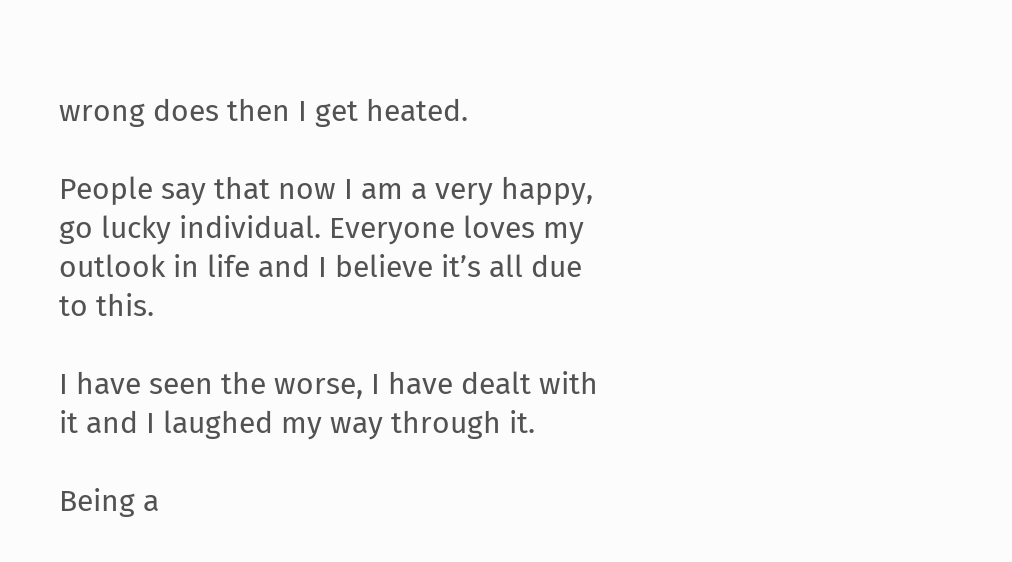wrong does then I get heated.

People say that now I am a very happy, go lucky individual. Everyone loves my outlook in life and I believe it’s all due to this.

I have seen the worse, I have dealt with it and I laughed my way through it.

Being a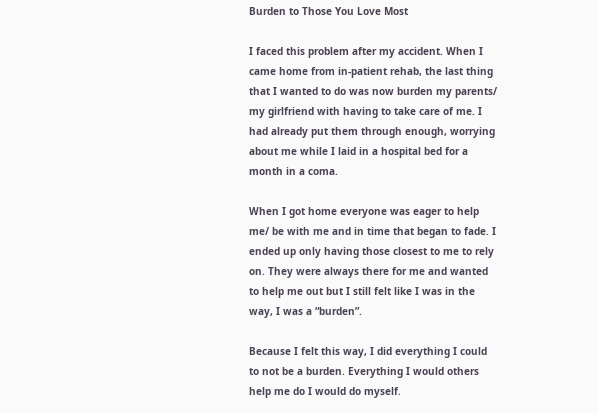Burden to Those You Love Most

I faced this problem after my accident. When I came home from in-patient rehab, the last thing that I wanted to do was now burden my parents/ my girlfriend with having to take care of me. I had already put them through enough, worrying about me while I laid in a hospital bed for a month in a coma.

When I got home everyone was eager to help me/ be with me and in time that began to fade. I ended up only having those closest to me to rely on. They were always there for me and wanted to help me out but I still felt like I was in the way, I was a “burden”.

Because I felt this way, I did everything I could to not be a burden. Everything I would others help me do I would do myself.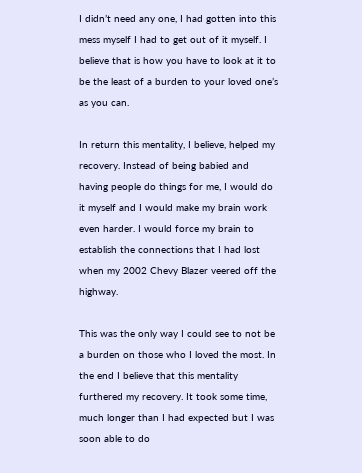I didn’t need any one, I had gotten into this mess myself I had to get out of it myself. I believe that is how you have to look at it to be the least of a burden to your loved one’s as you can.

In return this mentality, I believe, helped my recovery. Instead of being babied and having people do things for me, I would do it myself and I would make my brain work even harder. I would force my brain to establish the connections that I had lost when my 2002 Chevy Blazer veered off the highway.

This was the only way I could see to not be a burden on those who I loved the most. In the end I believe that this mentality furthered my recovery. It took some time, much longer than I had expected but I was soon able to do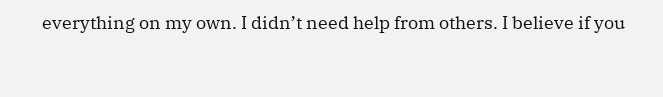everything on my own. I didn’t need help from others. I believe if you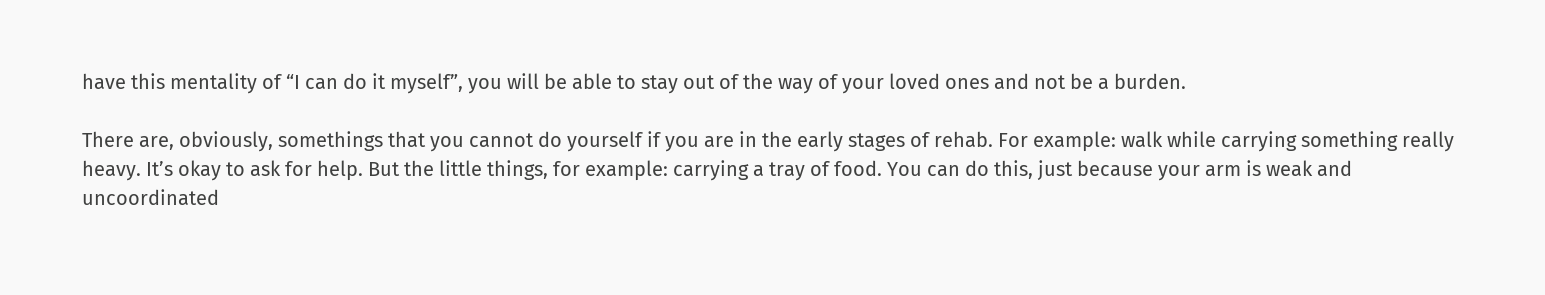have this mentality of “I can do it myself”, you will be able to stay out of the way of your loved ones and not be a burden.

There are, obviously, somethings that you cannot do yourself if you are in the early stages of rehab. For example: walk while carrying something really heavy. It’s okay to ask for help. But the little things, for example: carrying a tray of food. You can do this, just because your arm is weak and uncoordinated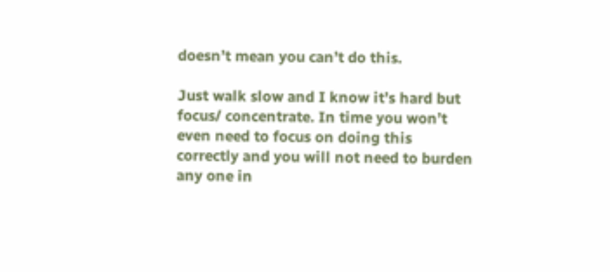doesn’t mean you can’t do this.

Just walk slow and I know it’s hard but focus/ concentrate. In time you won’t even need to focus on doing this correctly and you will not need to burden any one in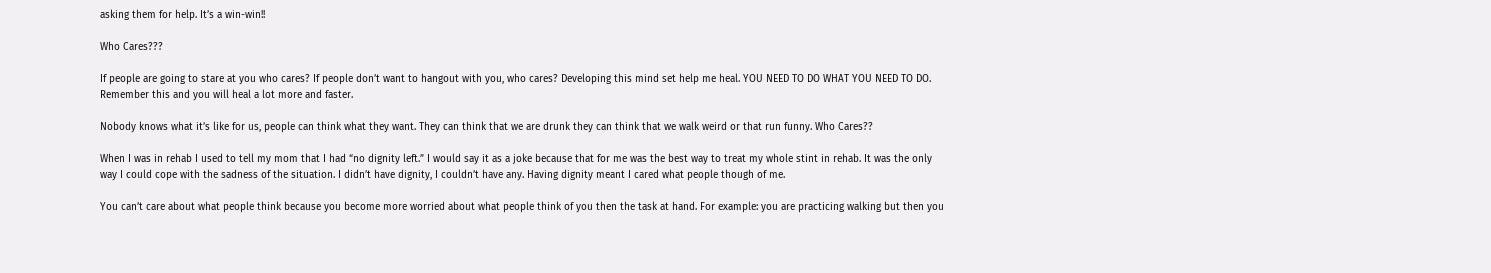asking them for help. It’s a win-win!!

Who Cares???

If people are going to stare at you who cares? If people don’t want to hangout with you, who cares? Developing this mind set help me heal. YOU NEED TO DO WHAT YOU NEED TO DO. Remember this and you will heal a lot more and faster.

Nobody knows what it’s like for us, people can think what they want. They can think that we are drunk they can think that we walk weird or that run funny. Who Cares??

When I was in rehab I used to tell my mom that I had “no dignity left.” I would say it as a joke because that for me was the best way to treat my whole stint in rehab. It was the only way I could cope with the sadness of the situation. I didn’t have dignity, I couldn’t have any. Having dignity meant I cared what people though of me.

You can’t care about what people think because you become more worried about what people think of you then the task at hand. For example: you are practicing walking but then you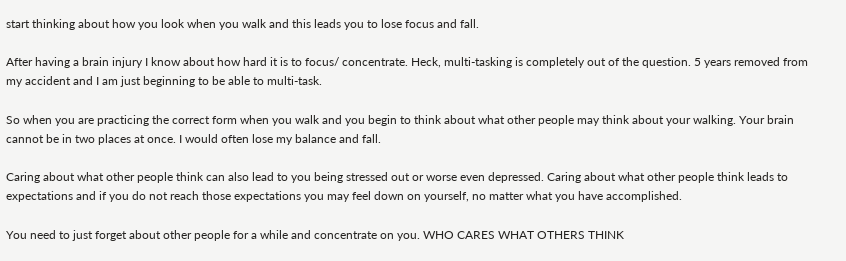start thinking about how you look when you walk and this leads you to lose focus and fall.

After having a brain injury I know about how hard it is to focus/ concentrate. Heck, multi-tasking is completely out of the question. 5 years removed from my accident and I am just beginning to be able to multi-task.

So when you are practicing the correct form when you walk and you begin to think about what other people may think about your walking. Your brain cannot be in two places at once. I would often lose my balance and fall.

Caring about what other people think can also lead to you being stressed out or worse even depressed. Caring about what other people think leads to expectations and if you do not reach those expectations you may feel down on yourself, no matter what you have accomplished.

You need to just forget about other people for a while and concentrate on you. WHO CARES WHAT OTHERS THINK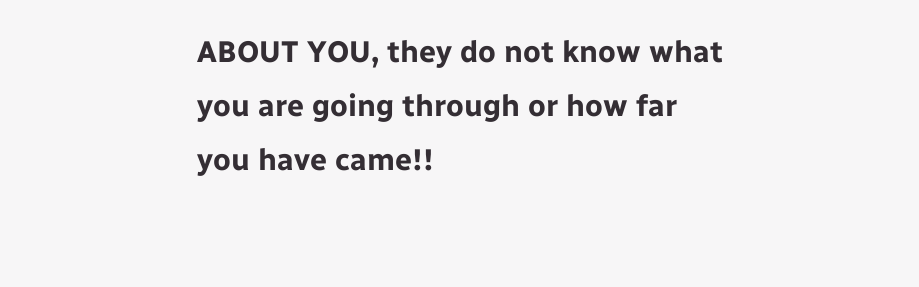ABOUT YOU, they do not know what you are going through or how far you have came!!